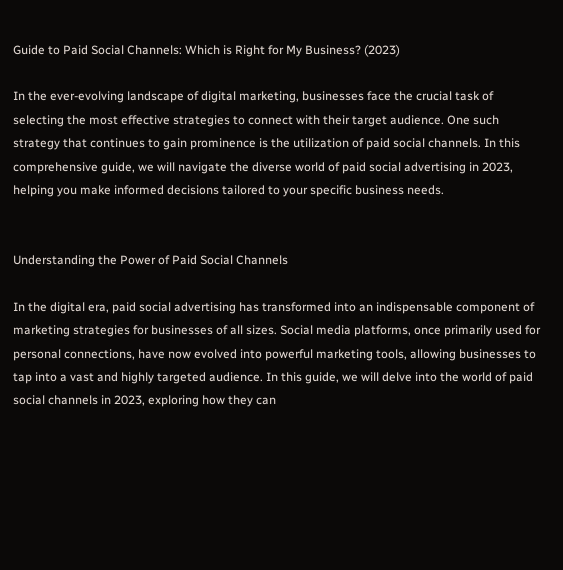Guide to Paid Social Channels: Which is Right for My Business? (2023)

In the ever-evolving landscape of digital marketing, businesses face the crucial task of selecting the most effective strategies to connect with their target audience. One such strategy that continues to gain prominence is the utilization of paid social channels. In this comprehensive guide, we will navigate the diverse world of paid social advertising in 2023, helping you make informed decisions tailored to your specific business needs.


Understanding the Power of Paid Social Channels

In the digital era, paid social advertising has transformed into an indispensable component of marketing strategies for businesses of all sizes. Social media platforms, once primarily used for personal connections, have now evolved into powerful marketing tools, allowing businesses to tap into a vast and highly targeted audience. In this guide, we will delve into the world of paid social channels in 2023, exploring how they can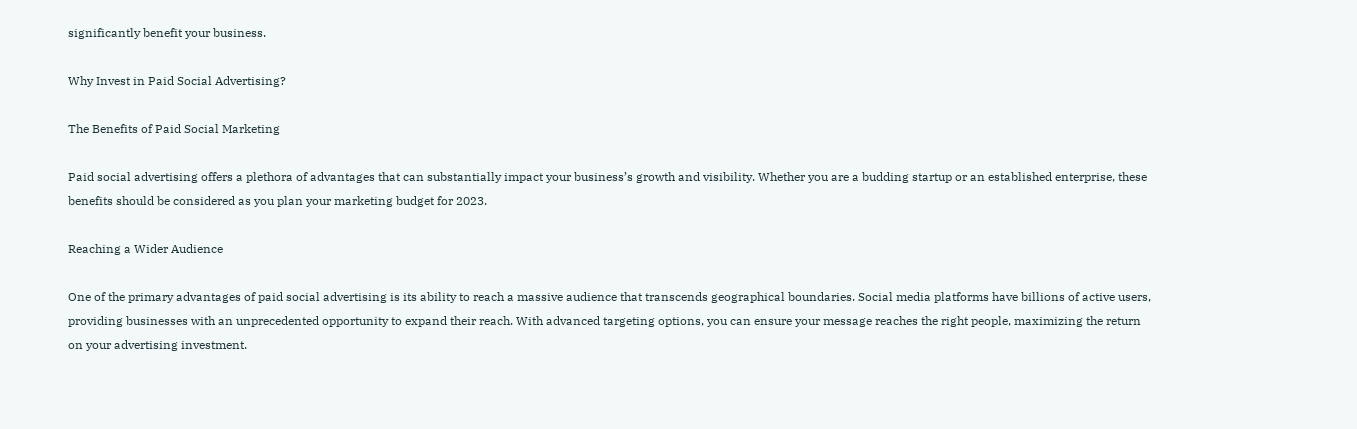significantly benefit your business.

Why Invest in Paid Social Advertising?

The Benefits of Paid Social Marketing

Paid social advertising offers a plethora of advantages that can substantially impact your business’s growth and visibility. Whether you are a budding startup or an established enterprise, these benefits should be considered as you plan your marketing budget for 2023.

Reaching a Wider Audience

One of the primary advantages of paid social advertising is its ability to reach a massive audience that transcends geographical boundaries. Social media platforms have billions of active users, providing businesses with an unprecedented opportunity to expand their reach. With advanced targeting options, you can ensure your message reaches the right people, maximizing the return on your advertising investment.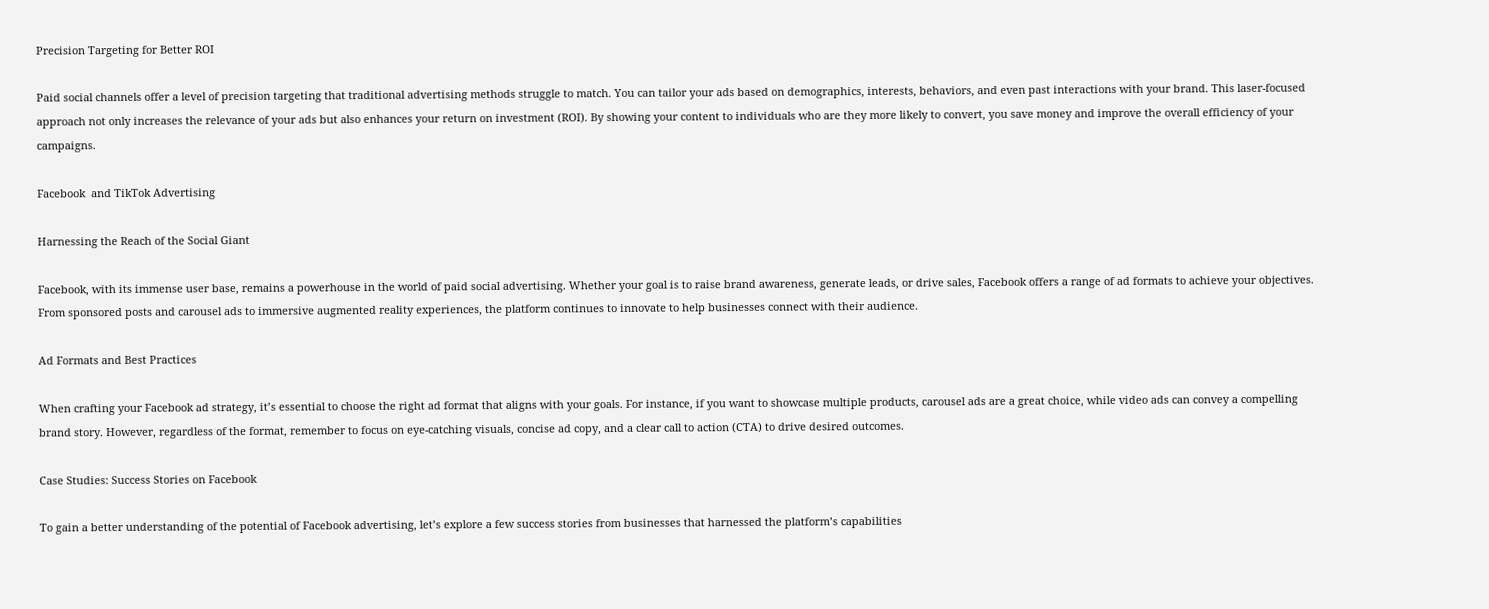Precision Targeting for Better ROI

Paid social channels offer a level of precision targeting that traditional advertising methods struggle to match. You can tailor your ads based on demographics, interests, behaviors, and even past interactions with your brand. This laser-focused approach not only increases the relevance of your ads but also enhances your return on investment (ROI). By showing your content to individuals who are they more likely to convert, you save money and improve the overall efficiency of your campaigns.

Facebook  and TikTok Advertising

Harnessing the Reach of the Social Giant

Facebook, with its immense user base, remains a powerhouse in the world of paid social advertising. Whether your goal is to raise brand awareness, generate leads, or drive sales, Facebook offers a range of ad formats to achieve your objectives. From sponsored posts and carousel ads to immersive augmented reality experiences, the platform continues to innovate to help businesses connect with their audience.

Ad Formats and Best Practices

When crafting your Facebook ad strategy, it’s essential to choose the right ad format that aligns with your goals. For instance, if you want to showcase multiple products, carousel ads are a great choice, while video ads can convey a compelling brand story. However, regardless of the format, remember to focus on eye-catching visuals, concise ad copy, and a clear call to action (CTA) to drive desired outcomes.

Case Studies: Success Stories on Facebook

To gain a better understanding of the potential of Facebook advertising, let’s explore a few success stories from businesses that harnessed the platform’s capabilities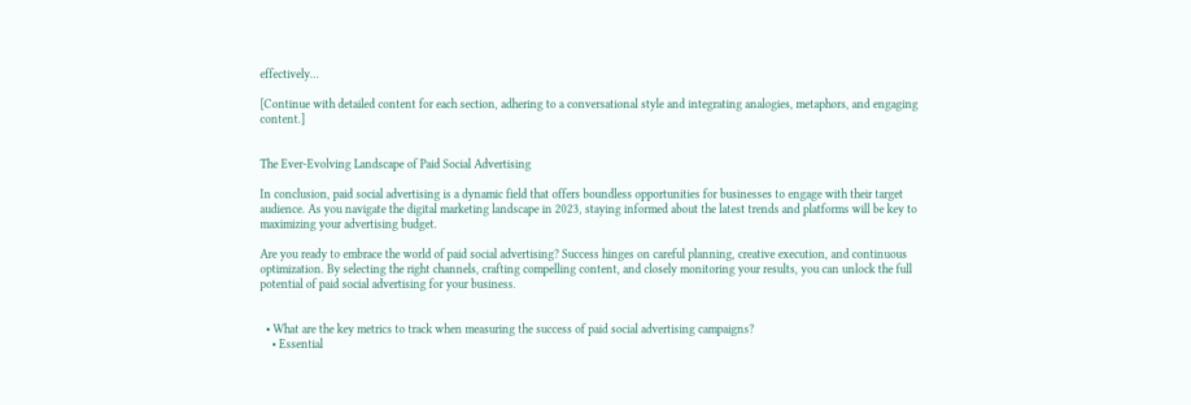effectively…

[Continue with detailed content for each section, adhering to a conversational style and integrating analogies, metaphors, and engaging content.]


The Ever-Evolving Landscape of Paid Social Advertising

In conclusion, paid social advertising is a dynamic field that offers boundless opportunities for businesses to engage with their target audience. As you navigate the digital marketing landscape in 2023, staying informed about the latest trends and platforms will be key to maximizing your advertising budget.

Are you ready to embrace the world of paid social advertising? Success hinges on careful planning, creative execution, and continuous optimization. By selecting the right channels, crafting compelling content, and closely monitoring your results, you can unlock the full potential of paid social advertising for your business.


  • What are the key metrics to track when measuring the success of paid social advertising campaigns?
    • Essential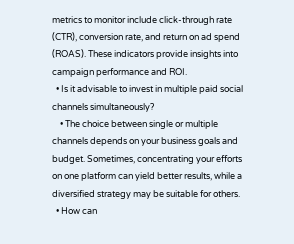metrics to monitor include click-through rate (CTR), conversion rate, and return on ad spend (ROAS). These indicators provide insights into campaign performance and ROI.
  • Is it advisable to invest in multiple paid social channels simultaneously?
    • The choice between single or multiple channels depends on your business goals and budget. Sometimes, concentrating your efforts on one platform can yield better results, while a diversified strategy may be suitable for others.
  • How can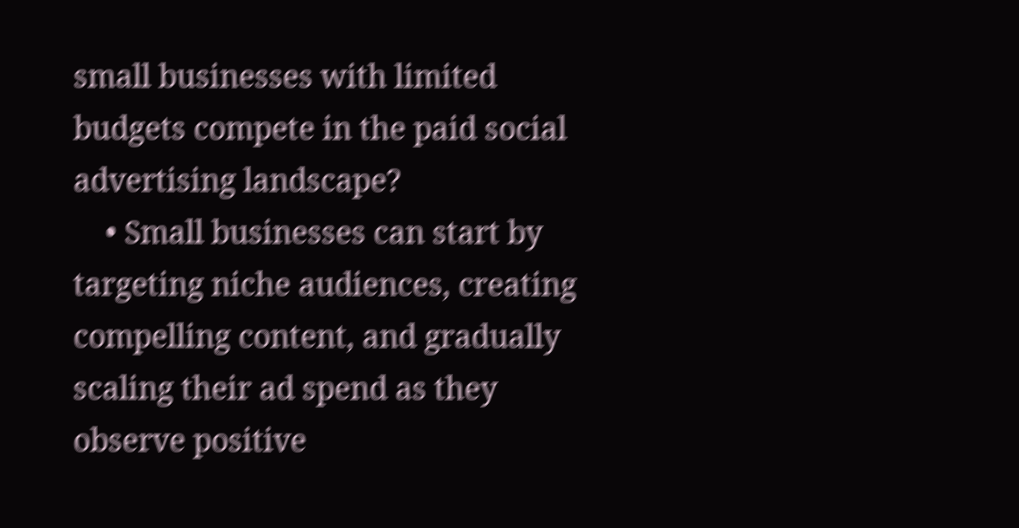small businesses with limited budgets compete in the paid social advertising landscape?
    • Small businesses can start by targeting niche audiences, creating compelling content, and gradually scaling their ad spend as they observe positive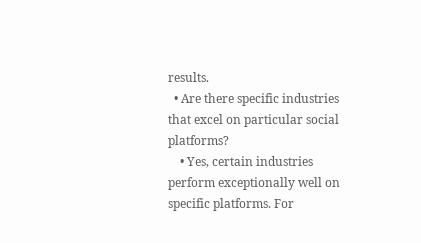results.
  • Are there specific industries that excel on particular social platforms?
    • Yes, certain industries perform exceptionally well on specific platforms. For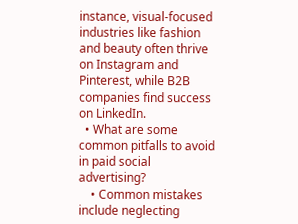instance, visual-focused industries like fashion and beauty often thrive on Instagram and Pinterest, while B2B companies find success on LinkedIn.
  • What are some common pitfalls to avoid in paid social advertising?
    • Common mistakes include neglecting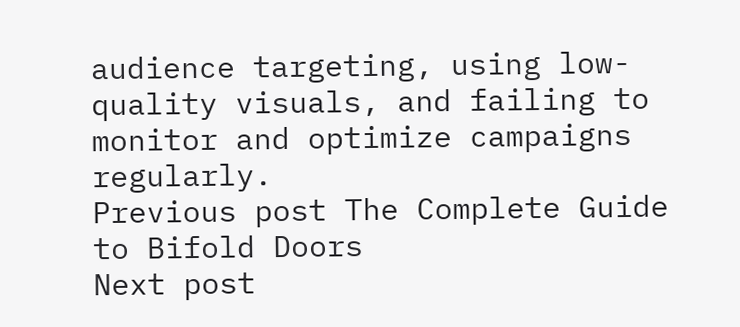audience targeting, using low-quality visuals, and failing to monitor and optimize campaigns regularly.
Previous post The Complete Guide to Bifold Doors
Next post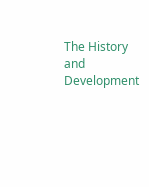The History and Development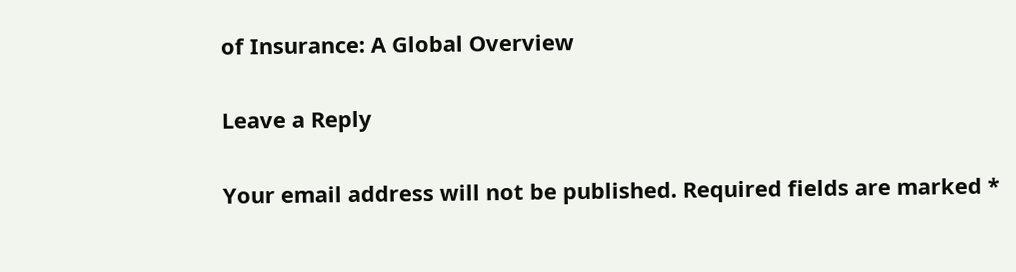of Insurance: A Global Overview

Leave a Reply

Your email address will not be published. Required fields are marked *